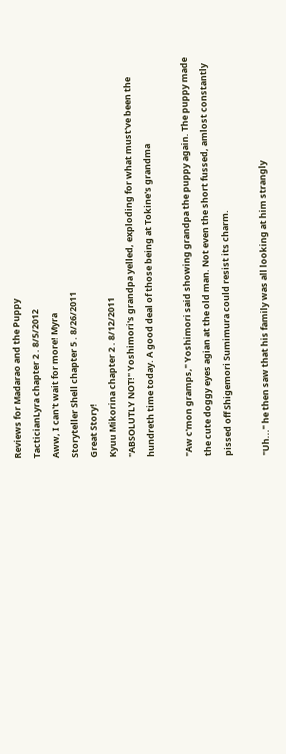Reviews for Madarao and the Puppy
TacticianLyra chapter 2 . 8/5/2012
Aww, I can't wait for more! Myra
Storyteller Shell chapter 5 . 8/26/2011
Great Story!
Kyuu Mikorina chapter 2 . 8/12/2011
"ABSOLUTLY NOT!" Yoshimori's grandpa yelled, exploding for what must've been the hundreth time today. A good deal of those being at Tokine's grandma

"Aw c'mon gramps," Yoshimori said showing grandpa the puppy again. The puppy made the cute doggy eyes agian at the old man. Not even the short fussed, amlost constantly pissed off Shigemori Sumimura could resist its charm.

"Uh..." he then saw that his family was all looking at him strangly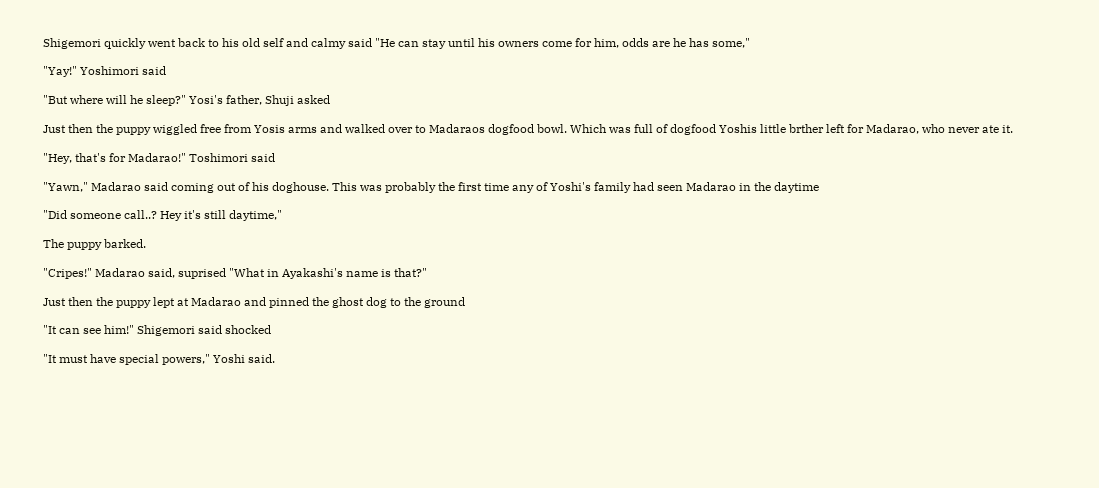Shigemori quickly went back to his old self and calmy said "He can stay until his owners come for him, odds are he has some,"

"Yay!" Yoshimori said

"But where will he sleep?" Yosi's father, Shuji asked

Just then the puppy wiggled free from Yosis arms and walked over to Madaraos dogfood bowl. Which was full of dogfood Yoshis little brther left for Madarao, who never ate it.

"Hey, that's for Madarao!" Toshimori said

"Yawn," Madarao said coming out of his doghouse. This was probably the first time any of Yoshi's family had seen Madarao in the daytime

"Did someone call..? Hey it's still daytime,"

The puppy barked.

"Cripes!" Madarao said, suprised "What in Ayakashi's name is that?"

Just then the puppy lept at Madarao and pinned the ghost dog to the ground

"It can see him!" Shigemori said shocked

"It must have special powers," Yoshi said.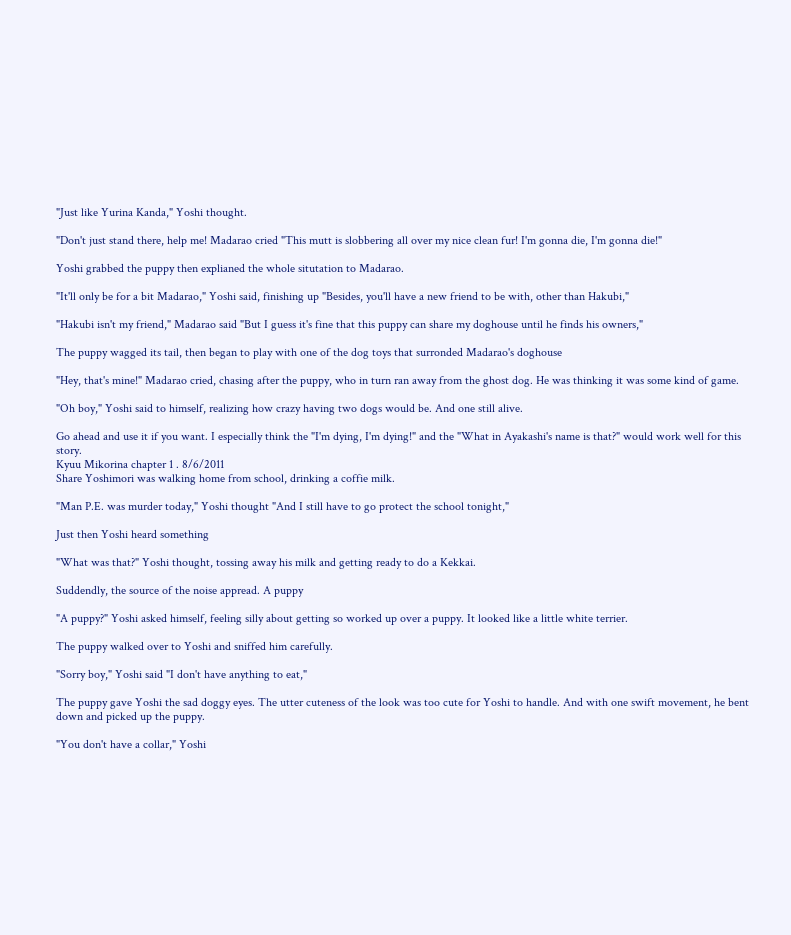"Just like Yurina Kanda," Yoshi thought.

"Don't just stand there, help me! Madarao cried "This mutt is slobbering all over my nice clean fur! I'm gonna die, I'm gonna die!"

Yoshi grabbed the puppy then explianed the whole situtation to Madarao.

"It'll only be for a bit Madarao," Yoshi said, finishing up "Besides, you'll have a new friend to be with, other than Hakubi,"

"Hakubi isn't my friend," Madarao said "But I guess it's fine that this puppy can share my doghouse until he finds his owners,"

The puppy wagged its tail, then began to play with one of the dog toys that surronded Madarao's doghouse

"Hey, that's mine!" Madarao cried, chasing after the puppy, who in turn ran away from the ghost dog. He was thinking it was some kind of game.

"Oh boy," Yoshi said to himself, realizing how crazy having two dogs would be. And one still alive.

Go ahead and use it if you want. I especially think the "I'm dying, I'm dying!" and the "What in Ayakashi's name is that?" would work well for this story.
Kyuu Mikorina chapter 1 . 8/6/2011
Share Yoshimori was walking home from school, drinking a coffie milk.

"Man P.E. was murder today," Yoshi thought "And I still have to go protect the school tonight,"

Just then Yoshi heard something

"What was that?" Yoshi thought, tossing away his milk and getting ready to do a Kekkai.

Suddendly, the source of the noise appread. A puppy

"A puppy?" Yoshi asked himself, feeling silly about getting so worked up over a puppy. It looked like a little white terrier.

The puppy walked over to Yoshi and sniffed him carefully.

"Sorry boy," Yoshi said "I don't have anything to eat,"

The puppy gave Yoshi the sad doggy eyes. The utter cuteness of the look was too cute for Yoshi to handle. And with one swift movement, he bent down and picked up the puppy.

"You don't have a collar," Yoshi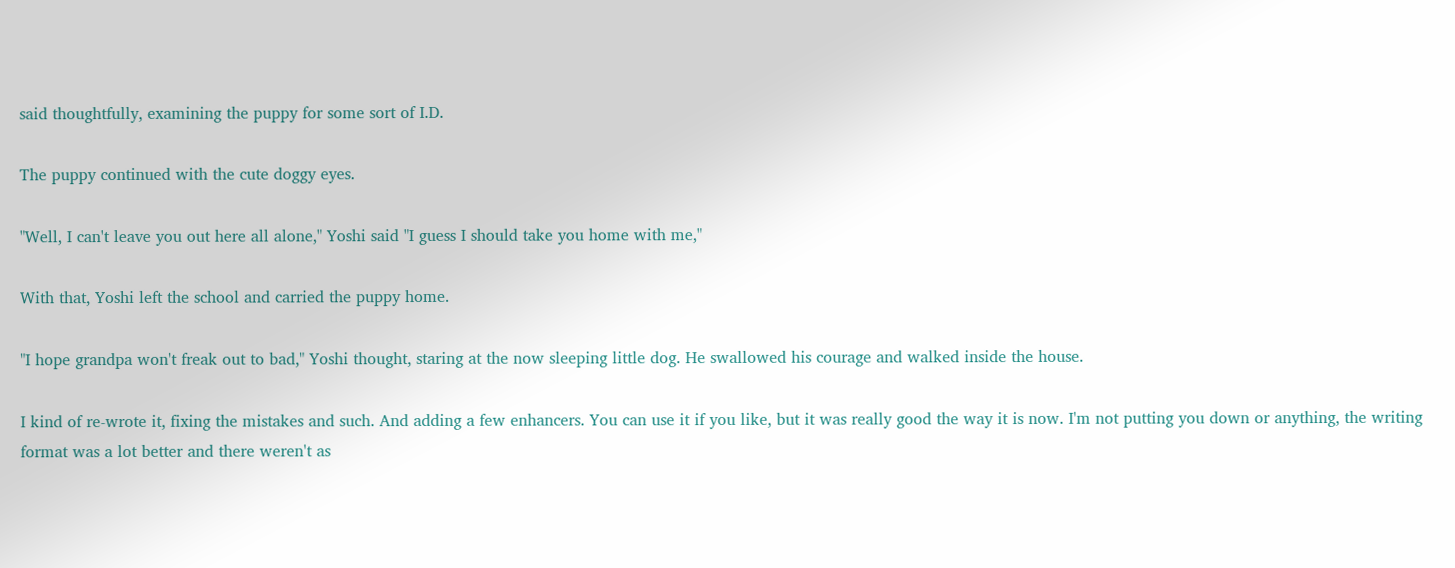said thoughtfully, examining the puppy for some sort of I.D.

The puppy continued with the cute doggy eyes.

"Well, I can't leave you out here all alone," Yoshi said "I guess I should take you home with me,"

With that, Yoshi left the school and carried the puppy home.

"I hope grandpa won't freak out to bad," Yoshi thought, staring at the now sleeping little dog. He swallowed his courage and walked inside the house.

I kind of re-wrote it, fixing the mistakes and such. And adding a few enhancers. You can use it if you like, but it was really good the way it is now. I'm not putting you down or anything, the writing format was a lot better and there weren't as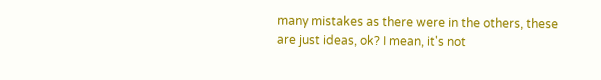many mistakes as there were in the others, these are just ideas, ok? I mean, it's not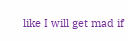like I will get mad if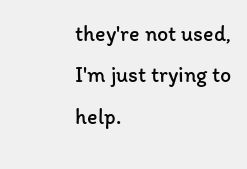they're not used, I'm just trying to help.